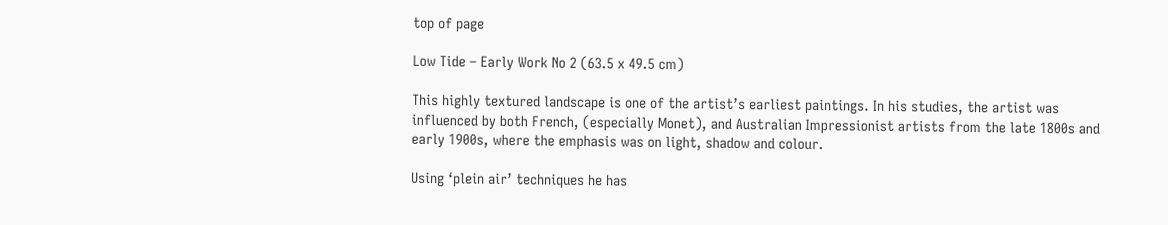top of page

Low Tide – Early Work No 2 (63.5 x 49.5 cm)

This highly textured landscape is one of the artist’s earliest paintings. In his studies, the artist was influenced by both French, (especially Monet), and Australian Impressionist artists from the late 1800s and early 1900s, where the emphasis was on light, shadow and colour.

Using ‘plein air’ techniques he has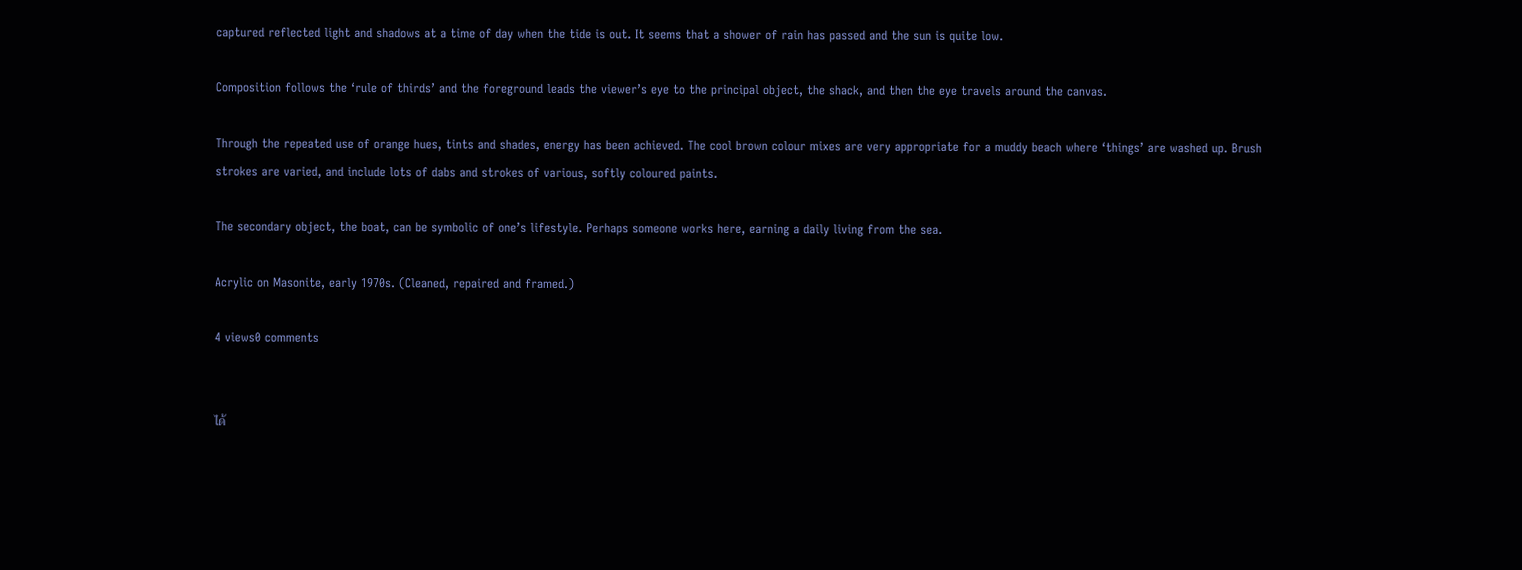captured reflected light and shadows at a time of day when the tide is out. It seems that a shower of rain has passed and the sun is quite low.

Composition follows the ‘rule of thirds’ and the foreground leads the viewer’s eye to the principal object, the shack, and then the eye travels around the canvas.

Through the repeated use of orange hues, tints and shades, energy has been achieved. The cool brown colour mixes are very appropriate for a muddy beach where ‘things’ are washed up. Brush strokes are varied, and include lots of dabs and strokes of various, softly coloured paints.

The secondary object, the boat, can be symbolic of one’s lifestyle. Perhaps someone works here, earning a daily living from the sea.

Acrylic on Masonite, early 1970s. (Cleaned, repaired and framed.)

4 views0 comments


ได้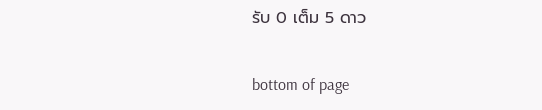รับ 0 เต็ม 5 ดาว

bottom of page